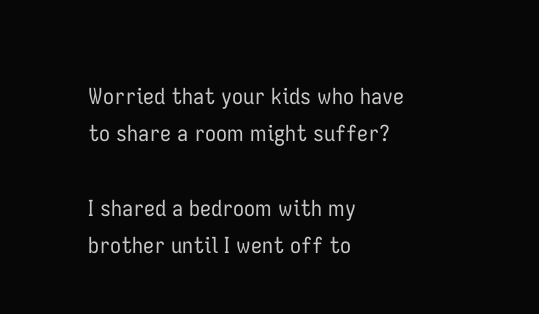Worried that your kids who have to share a room might suffer?

I shared a bedroom with my brother until I went off to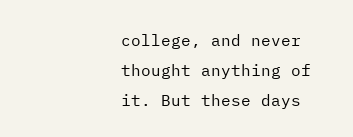college, and never thought anything of it. But these days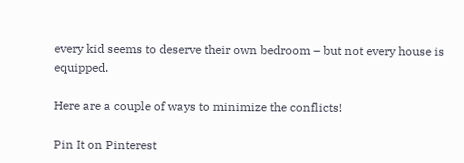every kid seems to deserve their own bedroom – but not every house is equipped.

Here are a couple of ways to minimize the conflicts!

Pin It on Pinterest